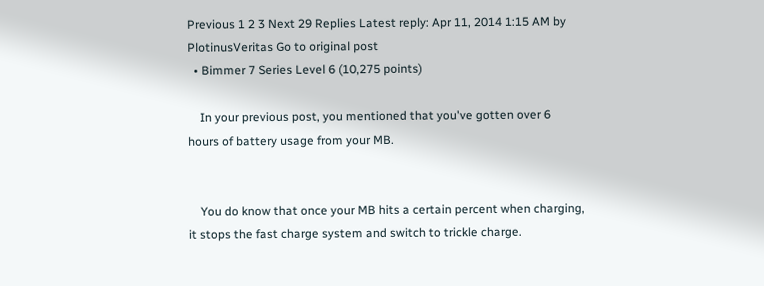Previous 1 2 3 Next 29 Replies Latest reply: Apr 11, 2014 1:15 AM by PlotinusVeritas Go to original post
  • Bimmer 7 Series Level 6 (10,275 points)

    In your previous post, you mentioned that you've gotten over 6 hours of battery usage from your MB.


    You do know that once your MB hits a certain percent when charging, it stops the fast charge system and switch to trickle charge.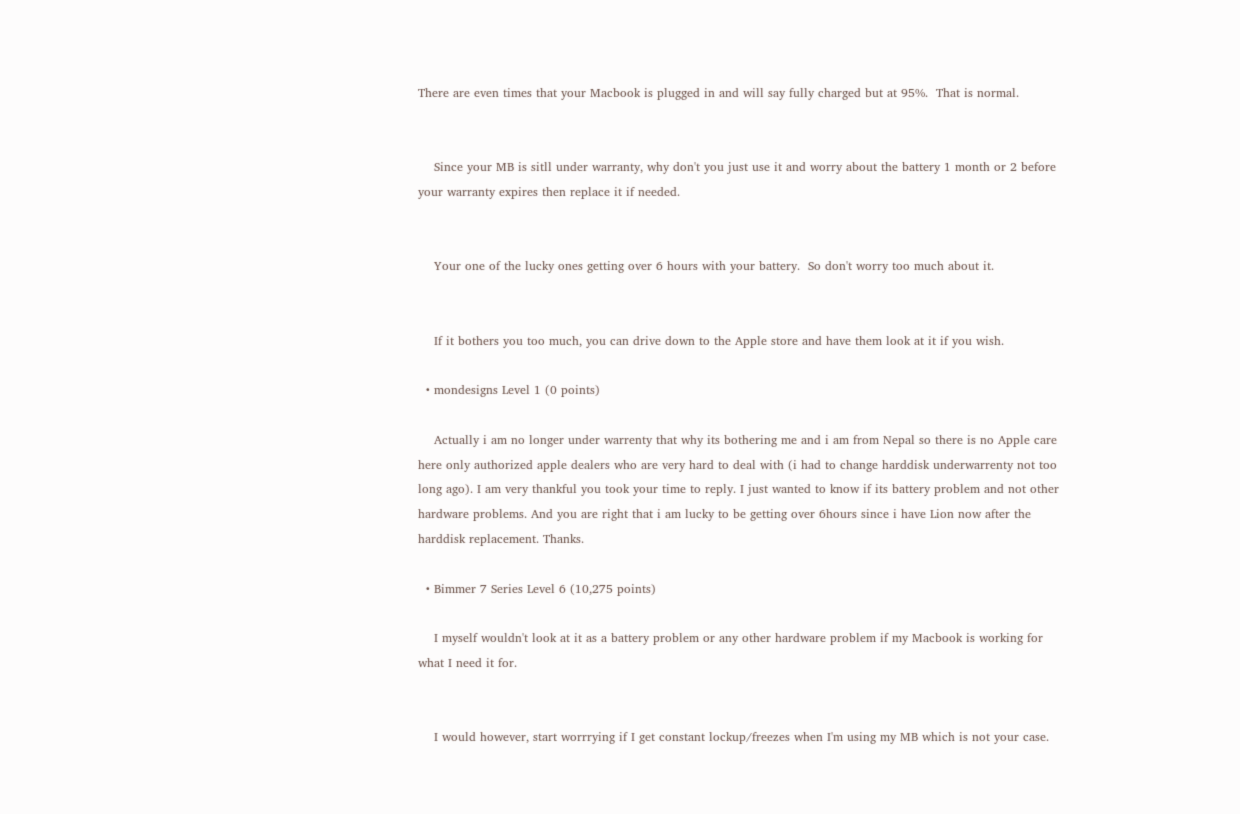There are even times that your Macbook is plugged in and will say fully charged but at 95%.  That is normal.


    Since your MB is sitll under warranty, why don't you just use it and worry about the battery 1 month or 2 before your warranty expires then replace it if needed.


    Your one of the lucky ones getting over 6 hours with your battery.  So don't worry too much about it.


    If it bothers you too much, you can drive down to the Apple store and have them look at it if you wish.

  • mondesigns Level 1 (0 points)

    Actually i am no longer under warrenty that why its bothering me and i am from Nepal so there is no Apple care here only authorized apple dealers who are very hard to deal with (i had to change harddisk underwarrenty not too long ago). I am very thankful you took your time to reply. I just wanted to know if its battery problem and not other hardware problems. And you are right that i am lucky to be getting over 6hours since i have Lion now after the harddisk replacement. Thanks.

  • Bimmer 7 Series Level 6 (10,275 points)

    I myself wouldn't look at it as a battery problem or any other hardware problem if my Macbook is working for what I need it for.


    I would however, start worrrying if I get constant lockup/freezes when I'm using my MB which is not your case.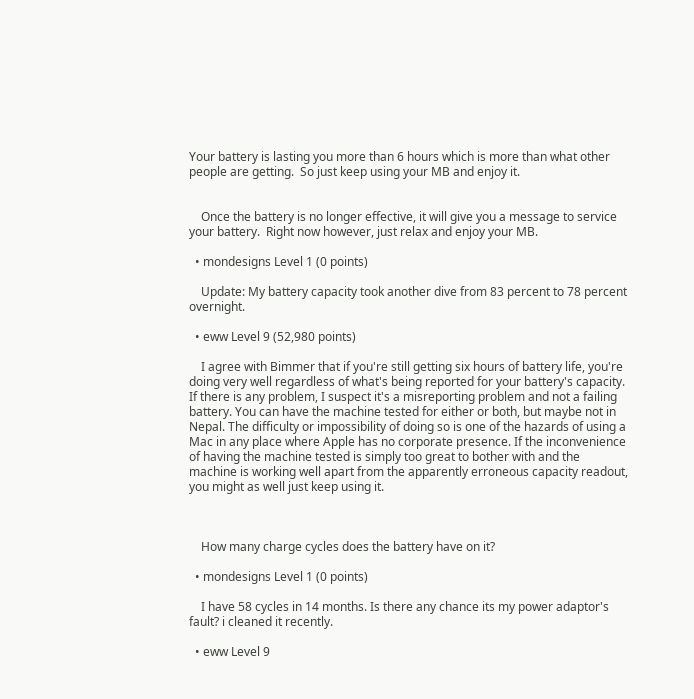Your battery is lasting you more than 6 hours which is more than what other people are getting.  So just keep using your MB and enjoy it.


    Once the battery is no longer effective, it will give you a message to service your battery.  Right now however, just relax and enjoy your MB.

  • mondesigns Level 1 (0 points)

    Update: My battery capacity took another dive from 83 percent to 78 percent overnight.

  • eww Level 9 (52,980 points)

    I agree with Bimmer that if you're still getting six hours of battery life, you're doing very well regardless of what's being reported for your battery's capacity. If there is any problem, I suspect it's a misreporting problem and not a failing battery. You can have the machine tested for either or both, but maybe not in Nepal. The difficulty or impossibility of doing so is one of the hazards of using a Mac in any place where Apple has no corporate presence. If the inconvenience of having the machine tested is simply too great to bother with and the machine is working well apart from the apparently erroneous capacity readout, you might as well just keep using it.



    How many charge cycles does the battery have on it?

  • mondesigns Level 1 (0 points)

    I have 58 cycles in 14 months. Is there any chance its my power adaptor's fault? i cleaned it recently.

  • eww Level 9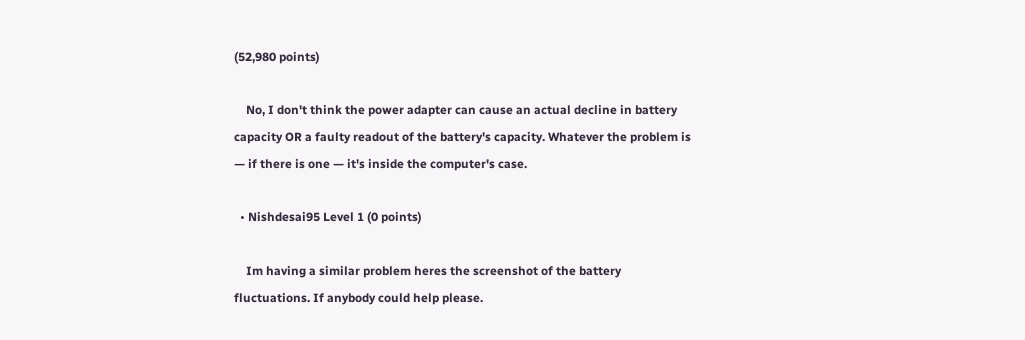(52,980 points)

    No, I don't think the power adapter can cause an actual decline in battery capacity OR a faulty readout of the battery's capacity. Whatever the problem is — if there is one — it's inside the computer's case.

  • Nishdesai95 Level 1 (0 points)

    Im having a similar problem heres the screenshot of the battery fluctuations. If anybody could help please.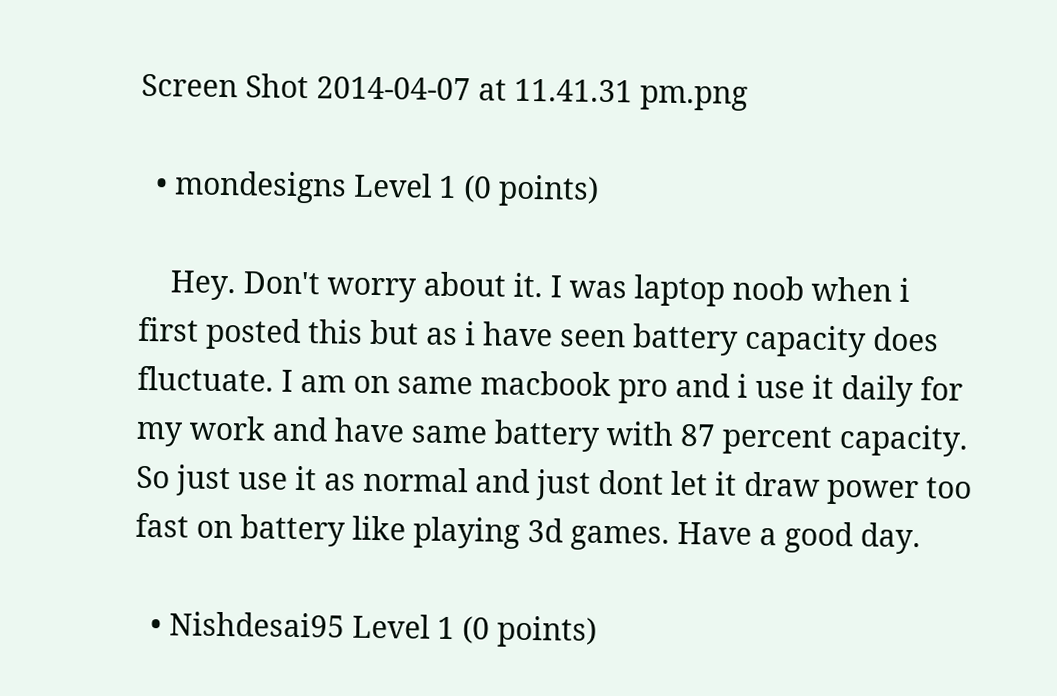Screen Shot 2014-04-07 at 11.41.31 pm.png

  • mondesigns Level 1 (0 points)

    Hey. Don't worry about it. I was laptop noob when i first posted this but as i have seen battery capacity does fluctuate. I am on same macbook pro and i use it daily for my work and have same battery with 87 percent capacity. So just use it as normal and just dont let it draw power too fast on battery like playing 3d games. Have a good day.

  • Nishdesai95 Level 1 (0 points)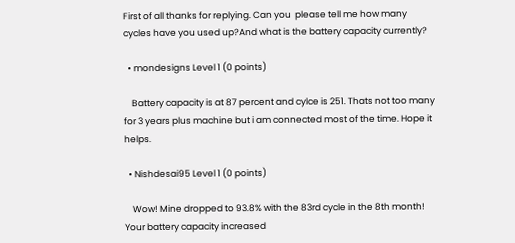First of all thanks for replying. Can you  please tell me how many cycles have you used up?And what is the battery capacity currently?

  • mondesigns Level 1 (0 points)

    Battery capacity is at 87 percent and cylce is 251. Thats not too many for 3 years plus machine but i am connected most of the time. Hope it helps.

  • Nishdesai95 Level 1 (0 points)

    Wow! Mine dropped to 93.8% with the 83rd cycle in the 8th month! Your battery capacity increased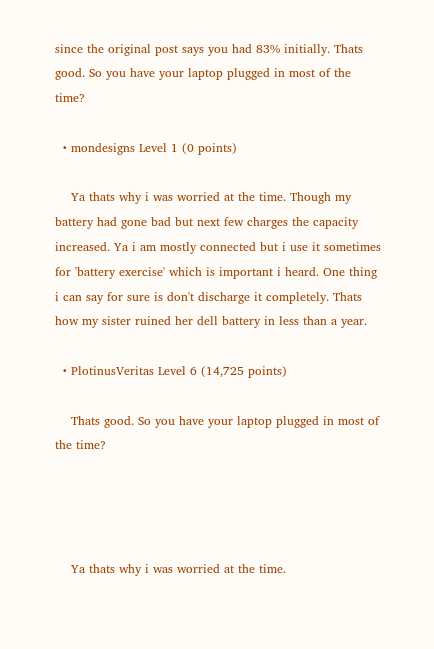since the original post says you had 83% initially. Thats good. So you have your laptop plugged in most of the time?

  • mondesigns Level 1 (0 points)

    Ya thats why i was worried at the time. Though my battery had gone bad but next few charges the capacity increased. Ya i am mostly connected but i use it sometimes for 'battery exercise' which is important i heard. One thing i can say for sure is don't discharge it completely. Thats how my sister ruined her dell battery in less than a year.

  • PlotinusVeritas Level 6 (14,725 points)

    Thats good. So you have your laptop plugged in most of the time?




    Ya thats why i was worried at the time.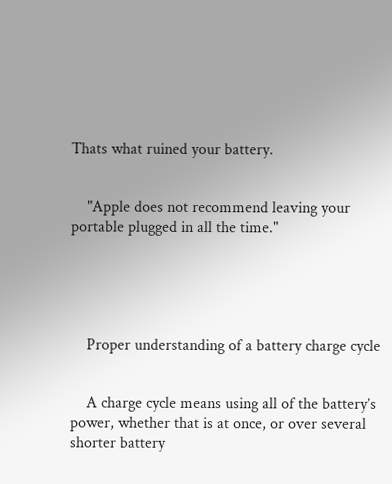Thats what ruined your battery.


    "Apple does not recommend leaving your portable plugged in all the time."





    Proper understanding of a battery charge cycle


    A charge cycle means using all of the battery’s power, whether that is at once, or over several shorter battery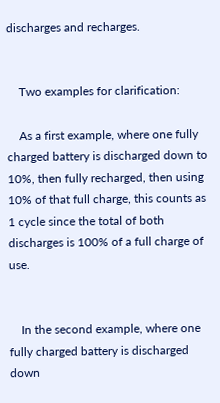discharges and recharges.


    Two examples for clarification:

    As a first example, where one fully charged battery is discharged down to 10%, then fully recharged, then using 10% of that full charge, this counts as 1 cycle since the total of both discharges is 100% of a full charge of use.


    In the second example, where one fully charged battery is discharged down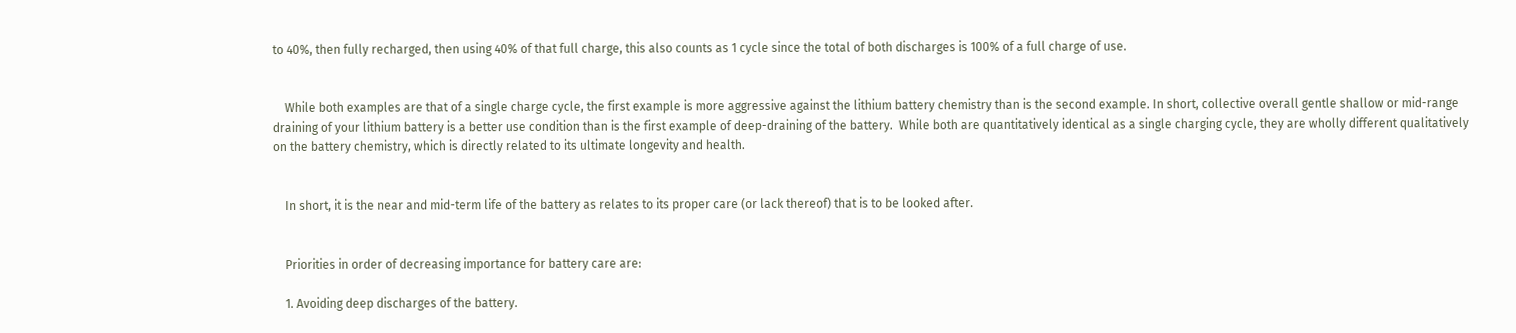to 40%, then fully recharged, then using 40% of that full charge, this also counts as 1 cycle since the total of both discharges is 100% of a full charge of use.


    While both examples are that of a single charge cycle, the first example is more aggressive against the lithium battery chemistry than is the second example. In short, collective overall gentle shallow or mid-range draining of your lithium battery is a better use condition than is the first example of deep-draining of the battery.  While both are quantitatively identical as a single charging cycle, they are wholly different qualitatively on the battery chemistry, which is directly related to its ultimate longevity and health.


    In short, it is the near and mid-term life of the battery as relates to its proper care (or lack thereof) that is to be looked after.


    Priorities in order of decreasing importance for battery care are:

    1. Avoiding deep discharges of the battery.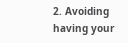2. Avoiding having your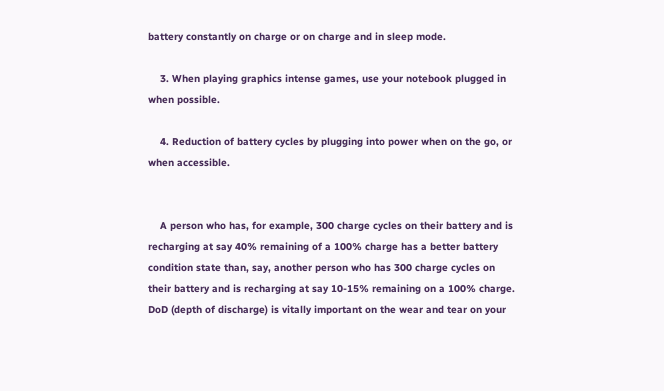battery constantly on charge or on charge and in sleep mode.

    3. When playing graphics intense games, use your notebook plugged in when possible.

    4. Reduction of battery cycles by plugging into power when on the go, or when accessible.


    A person who has, for example, 300 charge cycles on their battery and is recharging at say 40% remaining of a 100% charge has a better battery condition state than, say, another person who has 300 charge cycles on their battery and is recharging at say 10-15% remaining on a 100% charge. DoD (depth of discharge) is vitally important on the wear and tear on your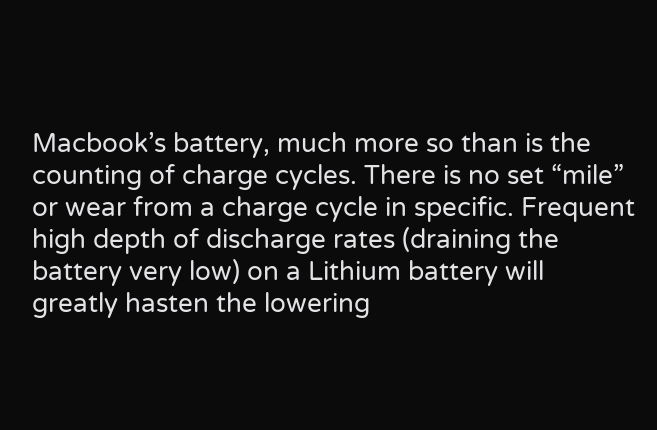Macbook’s battery, much more so than is the counting of charge cycles. There is no set “mile” or wear from a charge cycle in specific. Frequent high depth of discharge rates (draining the battery very low) on a Lithium battery will greatly hasten the lowering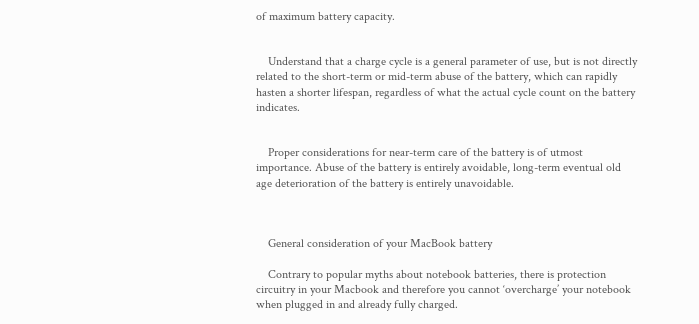of maximum battery capacity.


    Understand that a charge cycle is a general parameter of use, but is not directly related to the short-term or mid-term abuse of the battery, which can rapidly hasten a shorter lifespan, regardless of what the actual cycle count on the battery indicates.


    Proper considerations for near-term care of the battery is of utmost importance. Abuse of the battery is entirely avoidable, long-term eventual old age deterioration of the battery is entirely unavoidable.



    General consideration of your MacBook battery

    Contrary to popular myths about notebook batteries, there is protection circuitry in your Macbook and therefore you cannot ‘overcharge’ your notebook when plugged in and already fully charged.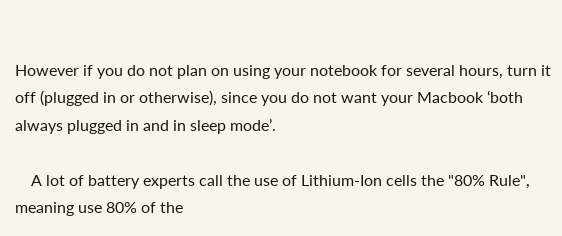However if you do not plan on using your notebook for several hours, turn it off (plugged in or otherwise), since you do not want your Macbook ‘both always plugged in and in sleep mode’.

    A lot of battery experts call the use of Lithium-Ion cells the "80% Rule", meaning use 80% of the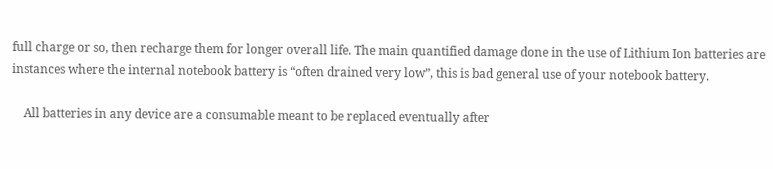full charge or so, then recharge them for longer overall life. The main quantified damage done in the use of Lithium Ion batteries are instances where the internal notebook battery is “often drained very low”, this is bad general use of your notebook battery.

    All batteries in any device are a consumable meant to be replaced eventually after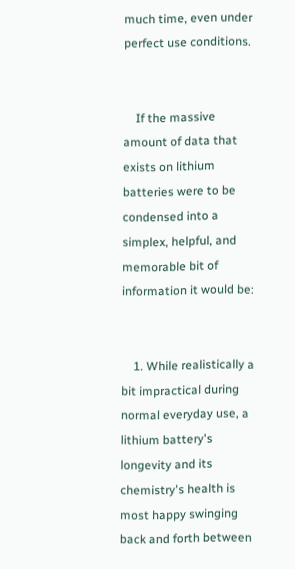much time, even under perfect use conditions.


    If the massive amount of data that exists on lithium batteries were to be condensed into a simplex, helpful, and memorable bit of information it would be:


    1. While realistically a bit impractical during normal everyday use, a lithium battery's longevity and its chemistry's health is most happy swinging back and forth between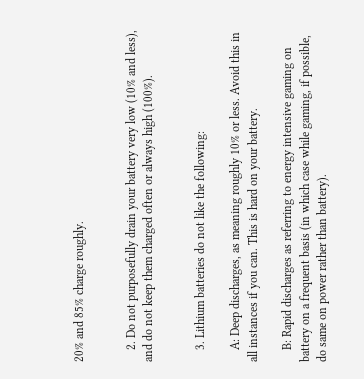20% and 85% charge roughly.


    2. Do not purposefully drain your battery very low (10% and less), and do not keep them charged often or always high (100%).


    3. Lithium batteries do not like the following:

    A: Deep discharges, as meaning roughly 10% or less. Avoid this in all instances if you can. This is hard on your battery.

    B: Rapid discharges as referring to energy intensive gaming on battery on a frequent basis (in which case while gaming, if possible, do same on power rather than battery).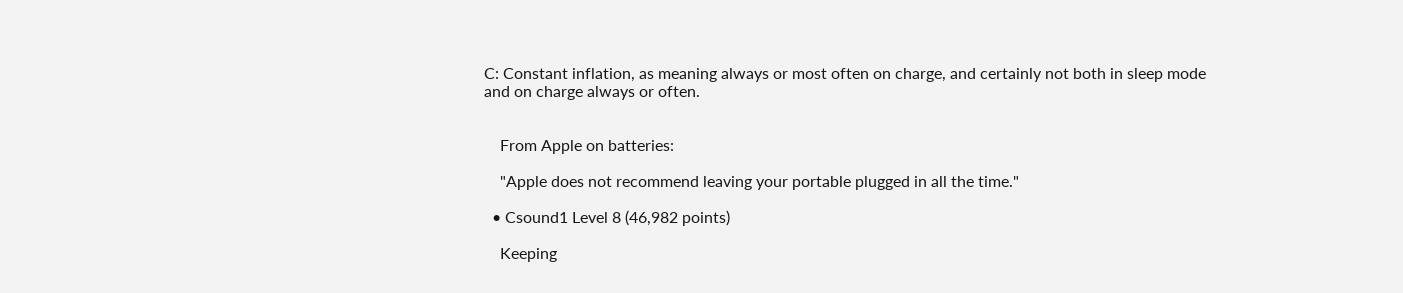C: Constant inflation, as meaning always or most often on charge, and certainly not both in sleep mode and on charge always or often.


    From Apple on batteries:

    "Apple does not recommend leaving your portable plugged in all the time."

  • Csound1 Level 8 (46,982 points)

    Keeping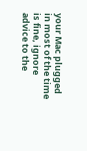your Mac plugged in most of the time is fine, ignore advice to the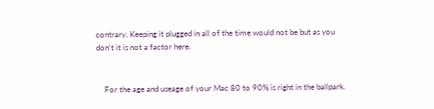contrary. Keeping it plugged in all of the time would not be but as you don't it is not a factor here.


    For the age and useage of your Mac 80 to 90% is right in the ballpark.